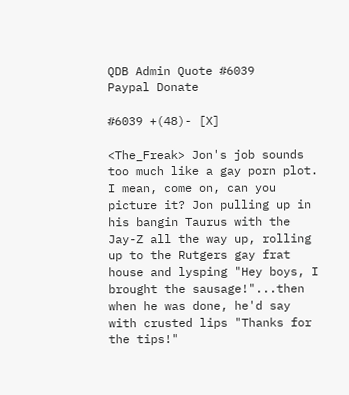QDB Admin Quote #6039
Paypal Donate

#6039 +(48)- [X]

<The_Freak> Jon's job sounds too much like a gay porn plot. I mean, come on, can you picture it? Jon pulling up in his bangin Taurus with the Jay-Z all the way up, rolling up to the Rutgers gay frat house and lysping "Hey boys, I brought the sausage!"...then when he was done, he'd say with crusted lips "Thanks for the tips!"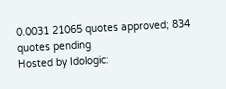0.0031 21065 quotes approved; 834 quotes pending
Hosted by Idologic: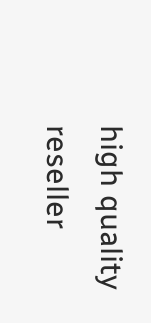high quality reseller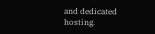and dedicated hosting.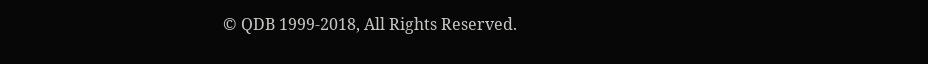© QDB 1999-2018, All Rights Reserved.